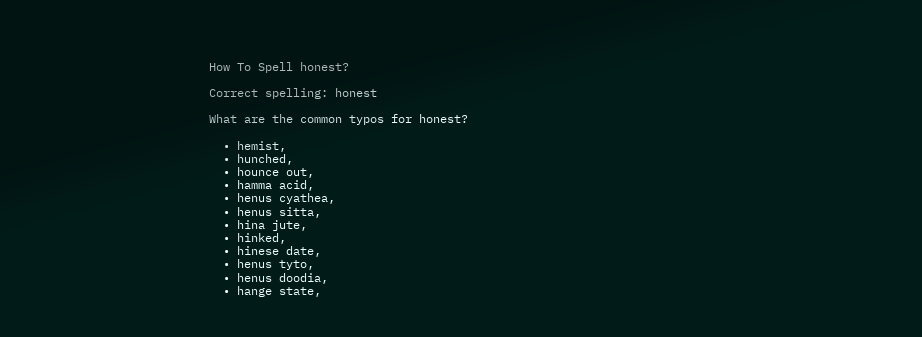How To Spell honest?

Correct spelling: honest

What are the common typos for honest?

  • hemist,
  • hunched,
  • hounce out,
  • hamma acid,
  • henus cyathea,
  • henus sitta,
  • hina jute,
  • hinked,
  • hinese date,
  • henus tyto,
  • henus doodia,
  • hange state,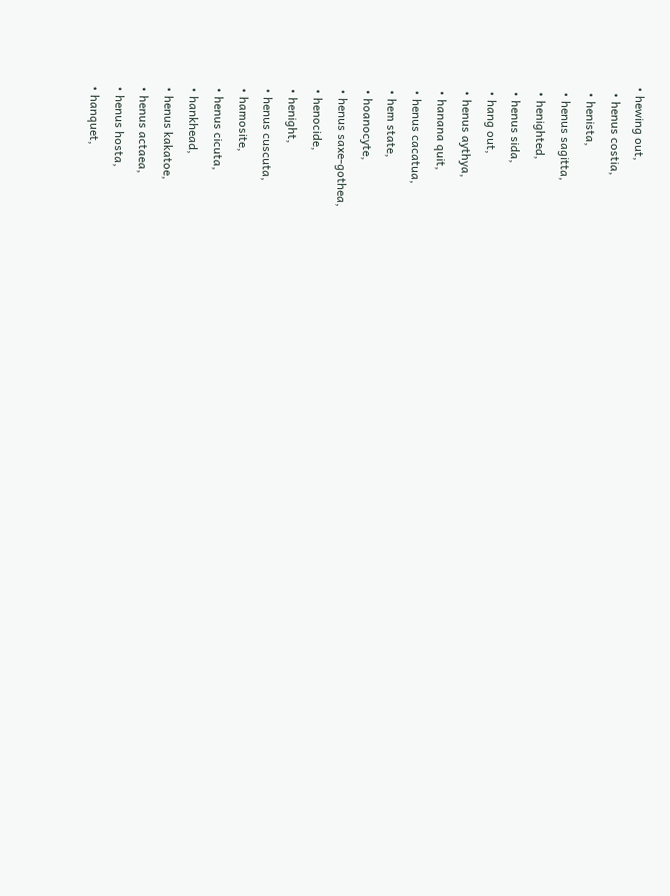• hewing out,
  • henus costia,
  • henista,
  • henus sagitta,
  • henighted,
  • henus sida,
  • hang out,
  • henus aythya,
  • hanana quit,
  • henus cacatua,
  • hem state,
  • hoanocyte,
  • henus saxe-gothea,
  • henocide,
  • henight,
  • henus cuscuta,
  • hamosite,
  • henus cicuta,
  • hankhead,
  • henus kakatoe,
  • henus actaea,
  • henus hosta,
  • hanquet,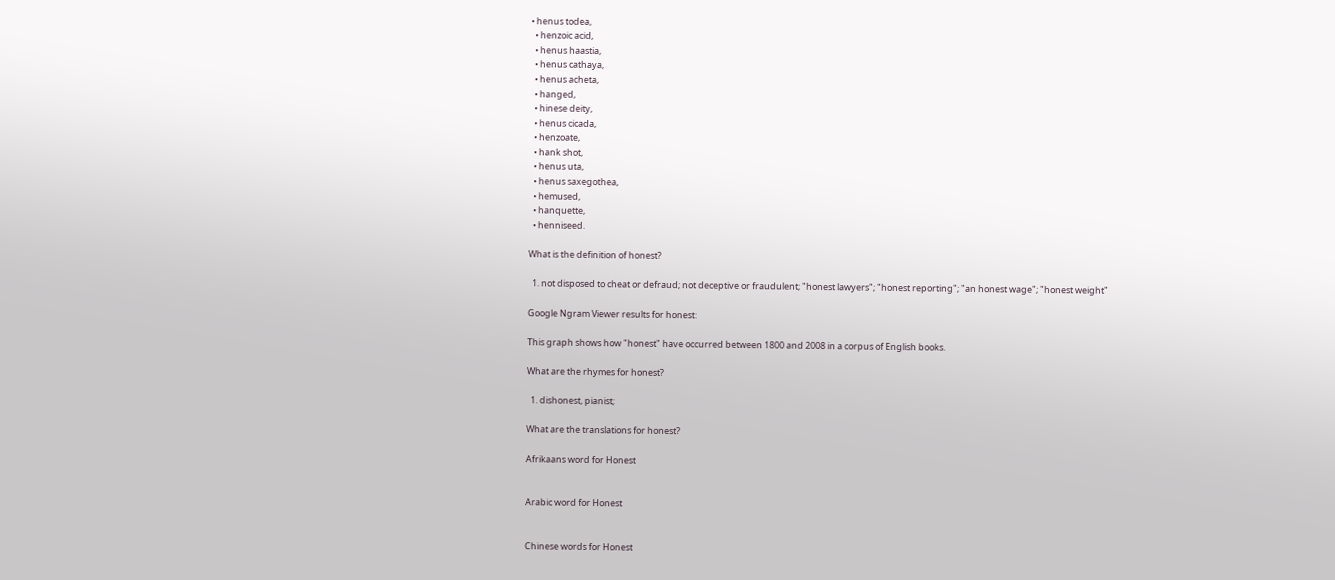• henus todea,
  • henzoic acid,
  • henus haastia,
  • henus cathaya,
  • henus acheta,
  • hanged,
  • hinese deity,
  • henus cicada,
  • henzoate,
  • hank shot,
  • henus uta,
  • henus saxegothea,
  • hemused,
  • hanquette,
  • henniseed.

What is the definition of honest?

  1. not disposed to cheat or defraud; not deceptive or fraudulent; "honest lawyers"; "honest reporting"; "an honest wage"; "honest weight"

Google Ngram Viewer results for honest:

This graph shows how "honest" have occurred between 1800 and 2008 in a corpus of English books.

What are the rhymes for honest?

  1. dishonest, pianist;

What are the translations for honest?

Afrikaans word for Honest


Arabic word for Honest


Chinese words for Honest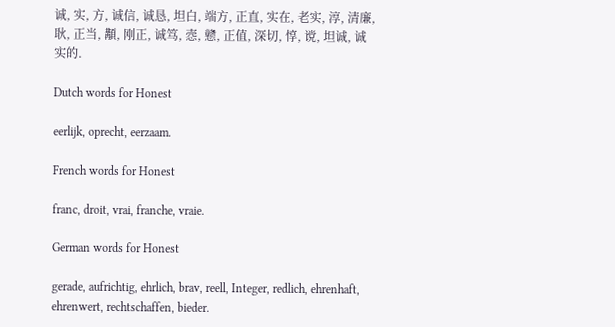诚, 实, 方, 诚信, 诚恳, 坦白, 端方, 正直, 实在, 老实, 淳, 清廉, 耿, 正当, 顜, 刚正, 诚笃, 悫, 戆, 正值, 深切, 惇, 谠, 坦诚, 诚实的.

Dutch words for Honest

eerlijk, oprecht, eerzaam.

French words for Honest

franc, droit, vrai, franche, vraie.

German words for Honest

gerade, aufrichtig, ehrlich, brav, reell, Integer, redlich, ehrenhaft, ehrenwert, rechtschaffen, bieder.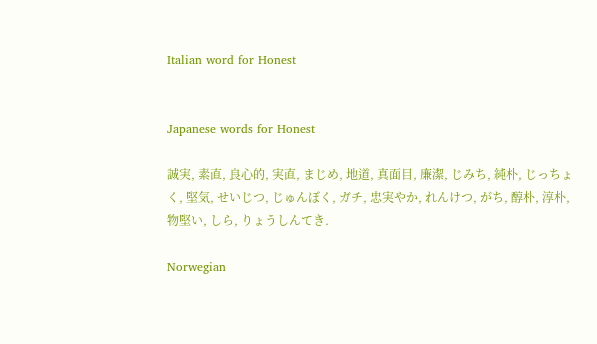Italian word for Honest


Japanese words for Honest

誠実, 素直, 良心的, 実直, まじめ, 地道, 真面目, 廉潔, じみち, 純朴, じっちょく, 堅気, せいじつ, じゅんぼく, ガチ, 忠実やか, れんけつ, がち, 醇朴, 淳朴, 物堅い, しら, りょうしんてき.

Norwegian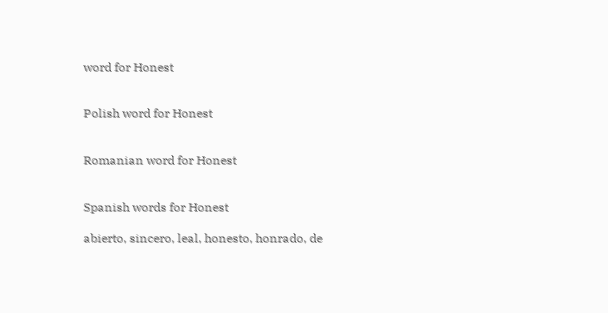word for Honest


Polish word for Honest


Romanian word for Honest


Spanish words for Honest

abierto, sincero, leal, honesto, honrado, de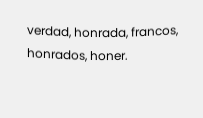verdad, honrada, francos, honrados, honer.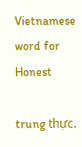Vietnamese word for Honest

trung thực.